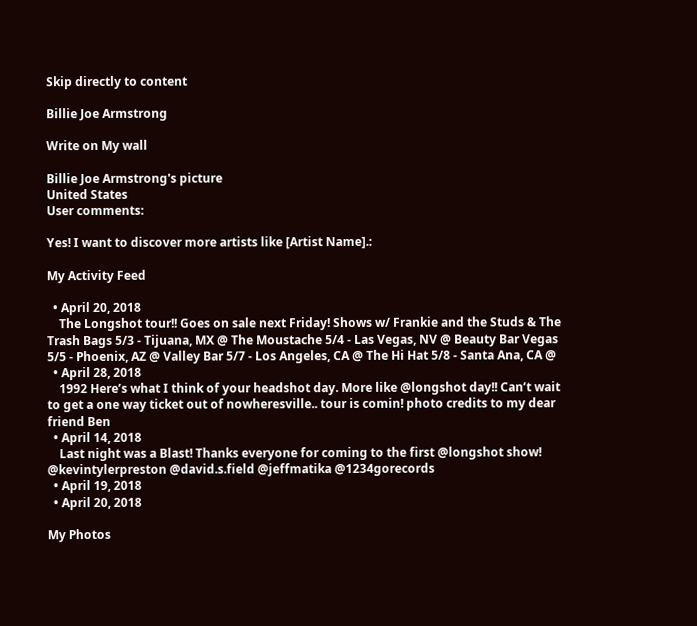Skip directly to content

Billie Joe Armstrong

Write on My wall

Billie Joe Armstrong's picture
United States
User comments:

Yes! I want to discover more artists like [Artist Name].:

My Activity Feed

  • April 20, 2018
    The Longshot tour!! Goes on sale next Friday! Shows w/ Frankie and the Studs & The Trash Bags 5/3 - Tijuana, MX @ The Moustache 5/4 - Las Vegas, NV @ Beauty Bar Vegas 5/5 - Phoenix, AZ @ Valley Bar 5/7 - Los Angeles, CA @ The Hi Hat 5/8 - Santa Ana, CA @
  • April 28, 2018
    1992 Here’s what I think of your headshot day. More like @longshot day!! Can’t wait to get a one way ticket out of nowheresville.. tour is comin! photo credits to my dear friend Ben
  • April 14, 2018
    Last night was a Blast! Thanks everyone for coming to the first @longshot show! @kevintylerpreston @david.s.field @jeffmatika @1234gorecords
  • April 19, 2018
  • April 20, 2018

My Photos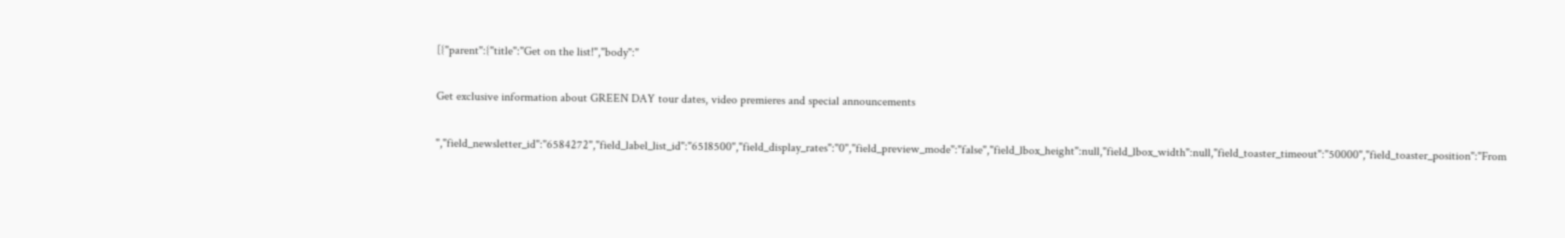[{"parent":{"title":"Get on the list!","body":"

Get exclusive information about GREEN DAY tour dates, video premieres and special announcements

","field_newsletter_id":"6584272","field_label_list_id":"6518500","field_display_rates":"0","field_preview_mode":"false","field_lbox_height":null,"field_lbox_width":null,"field_toaster_timeout":"50000","field_toaster_position":"From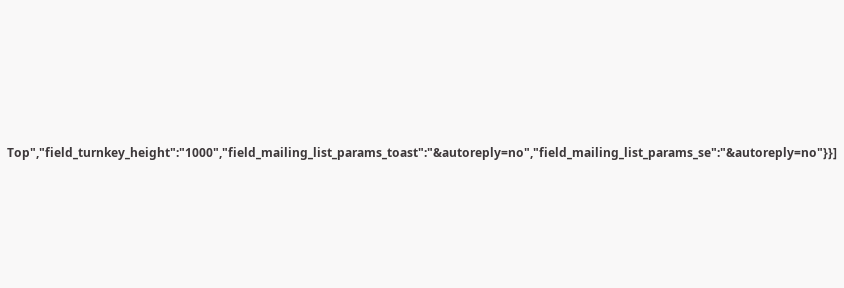Top","field_turnkey_height":"1000","field_mailing_list_params_toast":"&autoreply=no","field_mailing_list_params_se":"&autoreply=no"}}]